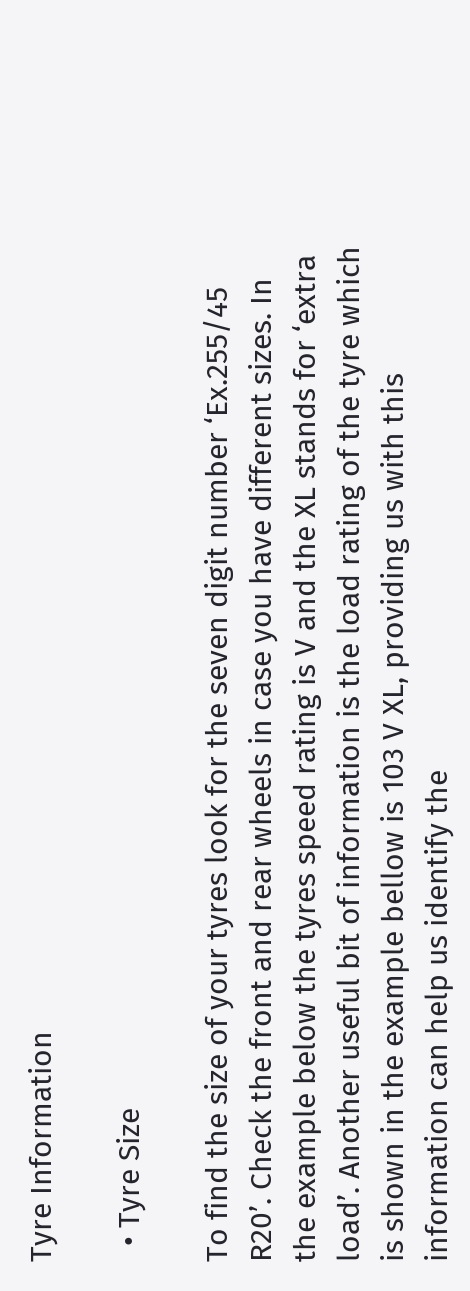Tyre Information

  • Tyre Size

To find the size of your tyres look for the seven digit number ‘Ex.255/45 R20’. Check the front and rear wheels in case you have different sizes. In the example below the tyres speed rating is V and the XL stands for ‘extra load’. Another useful bit of information is the load rating of the tyre which is shown in the example bellow is 103 V XL, providing us with this information can help us identify the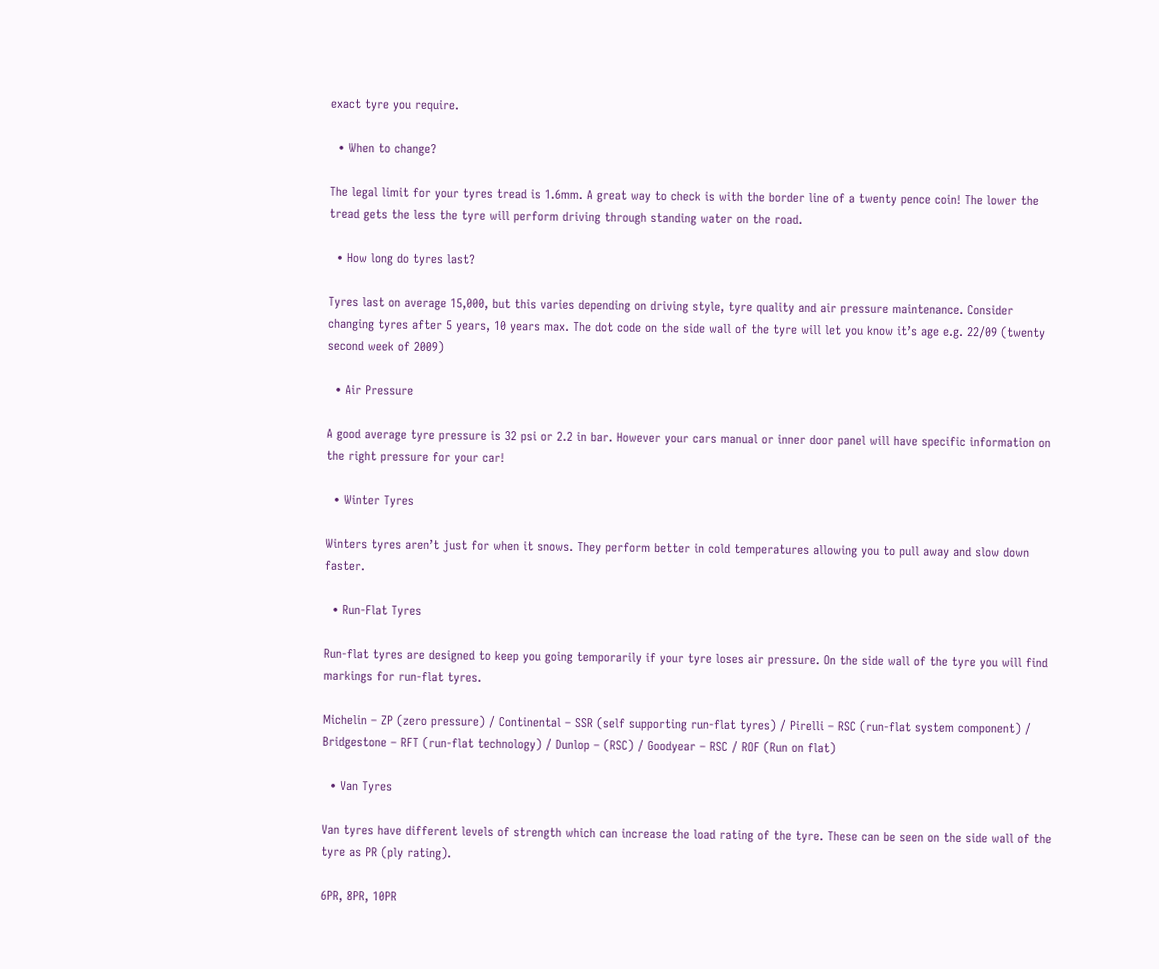exact tyre you require.

  • When to change?

The legal limit for your tyres tread is 1.6mm. A great way to check is with the border line of a twenty pence coin! The lower the tread gets the less the tyre will perform driving through standing water on the road.

  • How long do tyres last?

Tyres last on average 15,000, but this varies depending on driving style, tyre quality and air pressure maintenance. Consider changing tyres after 5 years, 10 years max. The dot code on the side wall of the tyre will let you know it’s age e.g. 22/09 (twenty second week of 2009)

  • Air Pressure

A good average tyre pressure is 32 psi or 2.2 in bar. However your cars manual or inner door panel will have specific information on the right pressure for your car!

  • Winter Tyres

Winters tyres aren’t just for when it snows. They perform better in cold temperatures allowing you to pull away and slow down faster.

  • Run-Flat Tyres

Run-flat tyres are designed to keep you going temporarily if your tyre loses air pressure. On the side wall of the tyre you will find markings for run-flat tyres.

Michelin – ZP (zero pressure) / Continental – SSR (self supporting run-flat tyres) / Pirelli – RSC (run-flat system component) / Bridgestone – RFT (run-flat technology) / Dunlop – (RSC) / Goodyear – RSC / ROF (Run on flat)

  • Van Tyres

Van tyres have different levels of strength which can increase the load rating of the tyre. These can be seen on the side wall of the tyre as PR (ply rating).

6PR, 8PR, 10PR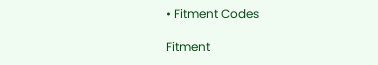• Fitment Codes

Fitment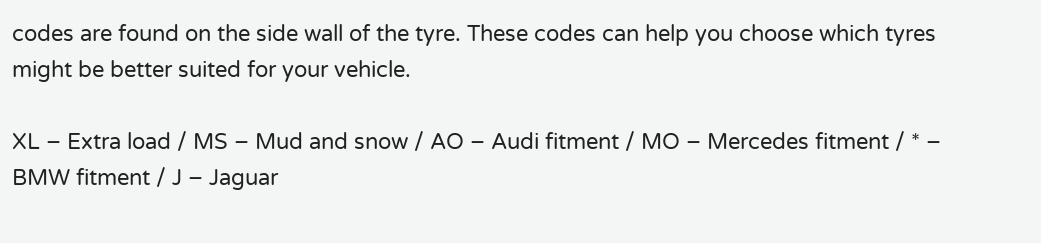codes are found on the side wall of the tyre. These codes can help you choose which tyres might be better suited for your vehicle.

XL – Extra load / MS – Mud and snow / AO – Audi fitment / MO – Mercedes fitment / * – BMW fitment / J – Jaguar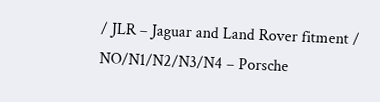/ JLR – Jaguar and Land Rover fitment / NO/N1/N2/N3/N4 – Porsche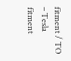fitment / TO – Tesla fitment